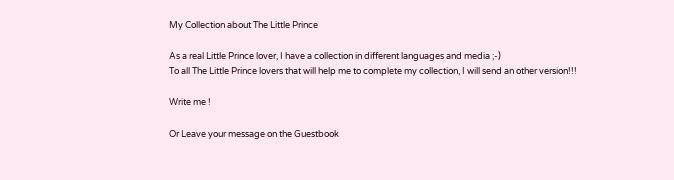My Collection about The Little Prince

As a real Little Prince lover, I have a collection in different languages and media ;-)
To all The Little Prince lovers that will help me to complete my collection, I will send an other version!!!

Write me !

Or Leave your message on the Guestbook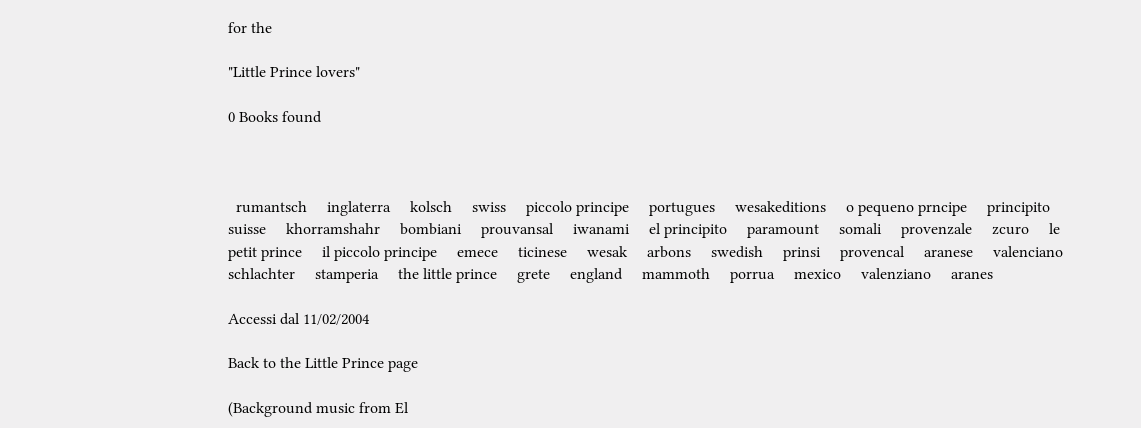for the

"Little Prince lovers"

0 Books found



  rumantsch     inglaterra     kolsch     swiss     piccolo principe     portugues     wesakeditions     o pequeno prncipe     principito     suisse     khorramshahr     bombiani     prouvansal     iwanami     el principito     paramount     somali     provenzale     zcuro     le petit prince     il piccolo principe     emece     ticinese     wesak     arbons     swedish     prinsi     provencal     aranese     valenciano     schlachter     stamperia     the little prince     grete     england     mammoth     porrua     mexico     valenziano     aranes

Accessi dal 11/02/2004

Back to the Little Prince page

(Background music from El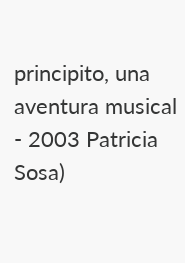principito, una aventura musical - 2003 Patricia Sosa)